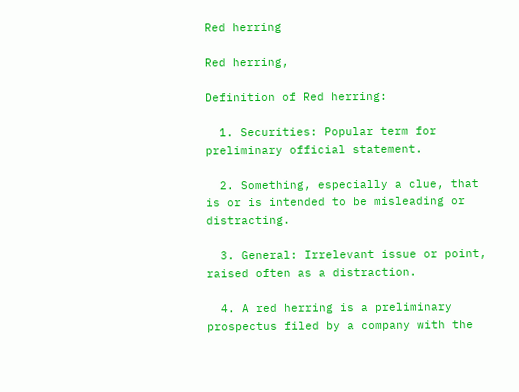Red herring

Red herring,

Definition of Red herring:

  1. Securities: Popular term for preliminary official statement.

  2. Something, especially a clue, that is or is intended to be misleading or distracting.

  3. General: Irrelevant issue or point, raised often as a distraction.

  4. A red herring is a preliminary prospectus filed by a company with the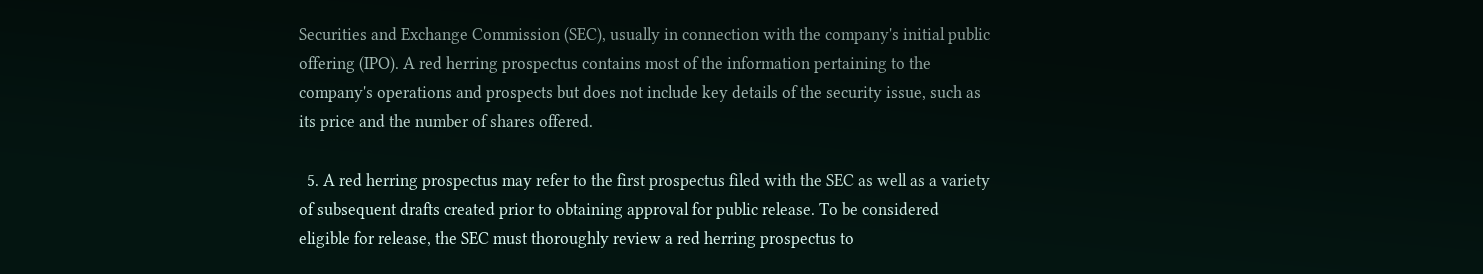Securities and Exchange Commission (SEC), usually in connection with the company's initial public offering (IPO). A red herring prospectus contains most of the information pertaining to the company's operations and prospects but does not include key details of the security issue, such as its price and the number of shares offered.

  5. A red herring prospectus may refer to the first prospectus filed with the SEC as well as a variety of subsequent drafts created prior to obtaining approval for public release. To be considered eligible for release, the SEC must thoroughly review a red herring prospectus to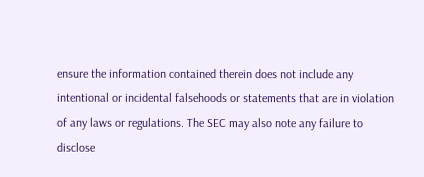ensure the information contained therein does not include any intentional or incidental falsehoods or statements that are in violation of any laws or regulations. The SEC may also note any failure to disclose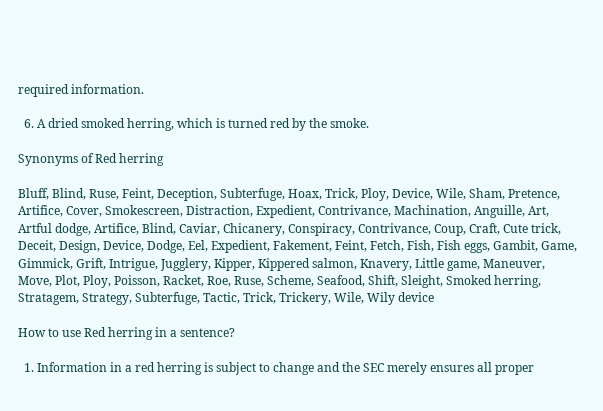required information.

  6. A dried smoked herring, which is turned red by the smoke.

Synonyms of Red herring

Bluff, Blind, Ruse, Feint, Deception, Subterfuge, Hoax, Trick, Ploy, Device, Wile, Sham, Pretence, Artifice, Cover, Smokescreen, Distraction, Expedient, Contrivance, Machination, Anguille, Art, Artful dodge, Artifice, Blind, Caviar, Chicanery, Conspiracy, Contrivance, Coup, Craft, Cute trick, Deceit, Design, Device, Dodge, Eel, Expedient, Fakement, Feint, Fetch, Fish, Fish eggs, Gambit, Game, Gimmick, Grift, Intrigue, Jugglery, Kipper, Kippered salmon, Knavery, Little game, Maneuver, Move, Plot, Ploy, Poisson, Racket, Roe, Ruse, Scheme, Seafood, Shift, Sleight, Smoked herring, Stratagem, Strategy, Subterfuge, Tactic, Trick, Trickery, Wile, Wily device

How to use Red herring in a sentence?

  1. Information in a red herring is subject to change and the SEC merely ensures all proper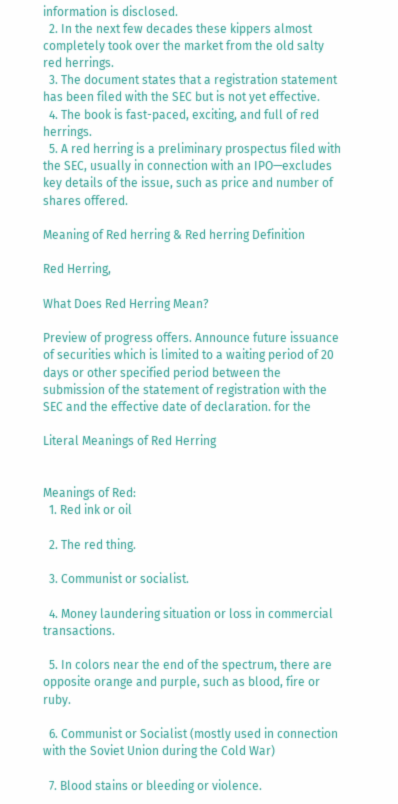information is disclosed.
  2. In the next few decades these kippers almost completely took over the market from the old salty red herrings.
  3. The document states that a registration statement has been filed with the SEC but is not yet effective.
  4. The book is fast-paced, exciting, and full of red herrings.
  5. A red herring is a preliminary prospectus filed with the SEC, usually in connection with an IPO—excludes key details of the issue, such as price and number of shares offered.

Meaning of Red herring & Red herring Definition

Red Herring,

What Does Red Herring Mean?

Preview of progress offers. Announce future issuance of securities which is limited to a waiting period of 20 days or other specified period between the submission of the statement of registration with the SEC and the effective date of declaration. for the

Literal Meanings of Red Herring


Meanings of Red:
  1. Red ink or oil

  2. The red thing.

  3. Communist or socialist.

  4. Money laundering situation or loss in commercial transactions.

  5. In colors near the end of the spectrum, there are opposite orange and purple, such as blood, fire or ruby.

  6. Communist or Socialist (mostly used in connection with the Soviet Union during the Cold War)

  7. Blood stains or bleeding or violence.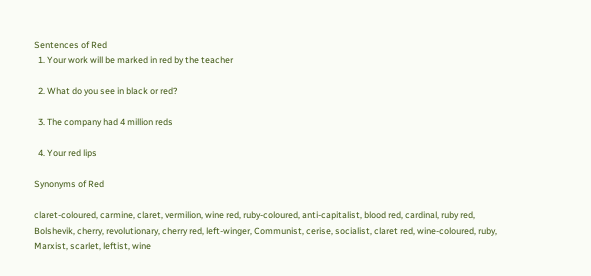Sentences of Red
  1. Your work will be marked in red by the teacher

  2. What do you see in black or red?

  3. The company had 4 million reds

  4. Your red lips

Synonyms of Red

claret-coloured, carmine, claret, vermilion, wine red, ruby-coloured, anti-capitalist, blood red, cardinal, ruby red, Bolshevik, cherry, revolutionary, cherry red, left-winger, Communist, cerise, socialist, claret red, wine-coloured, ruby, Marxist, scarlet, leftist, wine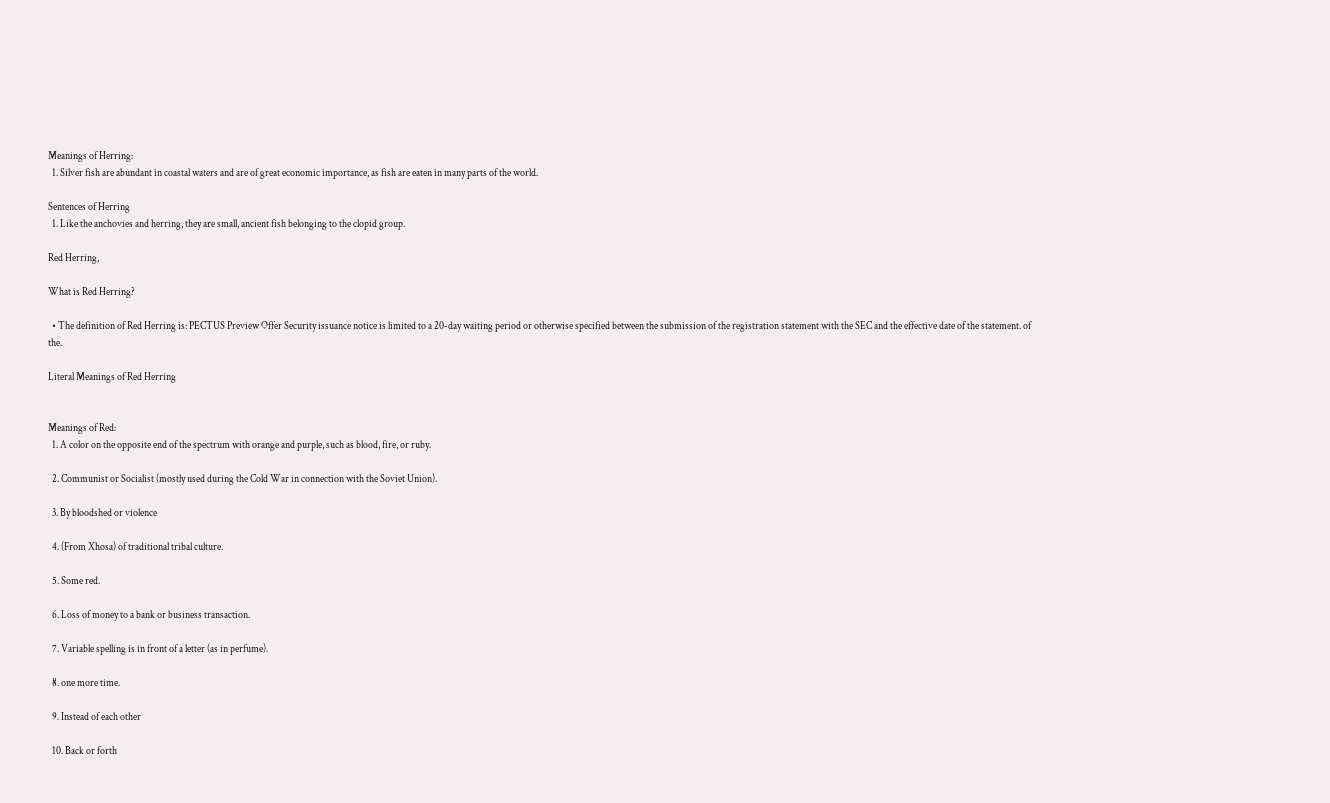Meanings of Herring:
  1. Silver fish are abundant in coastal waters and are of great economic importance, as fish are eaten in many parts of the world.

Sentences of Herring
  1. Like the anchovies and herring, they are small, ancient fish belonging to the clopid group.

Red Herring,

What is Red Herring?

  • The definition of Red Herring is: PECTUS Preview Offer Security issuance notice is limited to a 20-day waiting period or otherwise specified between the submission of the registration statement with the SEC and the effective date of the statement. of the.

Literal Meanings of Red Herring


Meanings of Red:
  1. A color on the opposite end of the spectrum with orange and purple, such as blood, fire, or ruby.

  2. Communist or Socialist (mostly used during the Cold War in connection with the Soviet Union).

  3. By bloodshed or violence

  4. (From Xhosa) of traditional tribal culture.

  5. Some red.

  6. Loss of money to a bank or business transaction.

  7. Variable spelling is in front of a letter (as in perfume).

  8. one more time.

  9. Instead of each other

  10. Back or forth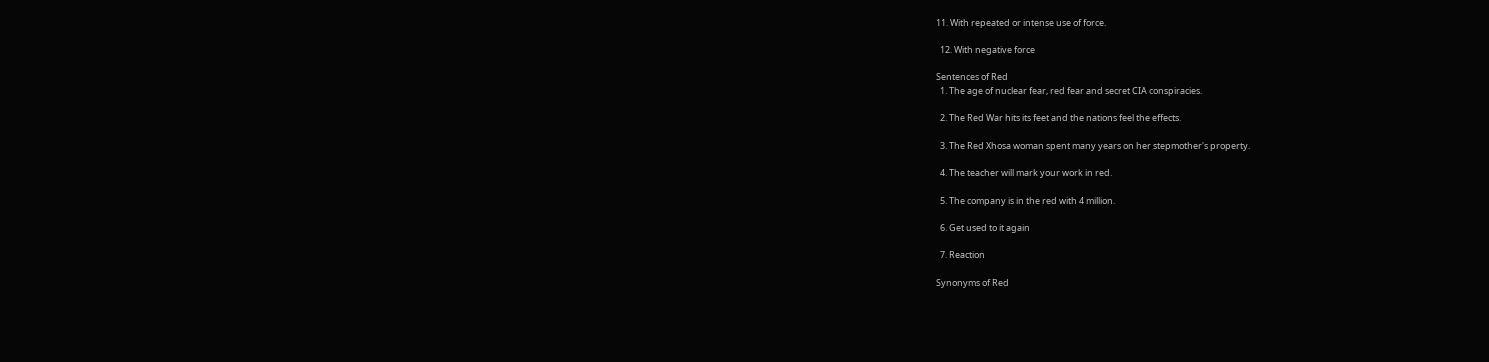11. With repeated or intense use of force.

  12. With negative force

Sentences of Red
  1. The age of nuclear fear, red fear and secret CIA conspiracies.

  2. The Red War hits its feet and the nations feel the effects.

  3. The Red Xhosa woman spent many years on her stepmother's property.

  4. The teacher will mark your work in red.

  5. The company is in the red with 4 million.

  6. Get used to it again

  7. Reaction

Synonyms of Red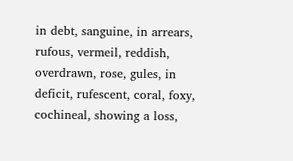in debt, sanguine, in arrears, rufous, vermeil, reddish, overdrawn, rose, gules, in deficit, rufescent, coral, foxy, cochineal, showing a loss,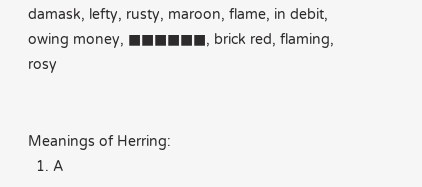damask, lefty, rusty, maroon, flame, in debit, owing money, ■■■■■■, brick red, flaming, rosy


Meanings of Herring:
  1. A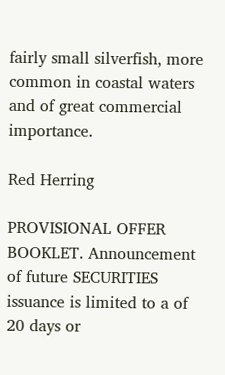fairly small silverfish, more common in coastal waters and of great commercial importance.

Red Herring

PROVISIONAL OFFER BOOKLET. Announcement of future SECURITIES issuance is limited to a of 20 days or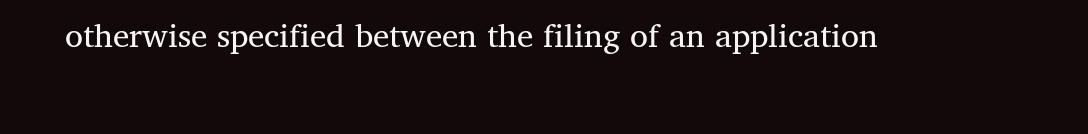otherwise specified between the filing of an application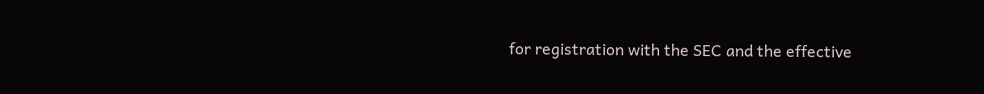for registration with the SEC and the effective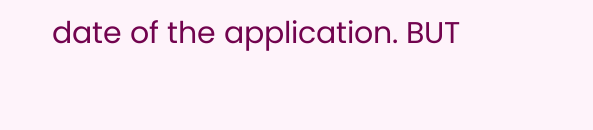date of the application. BUT